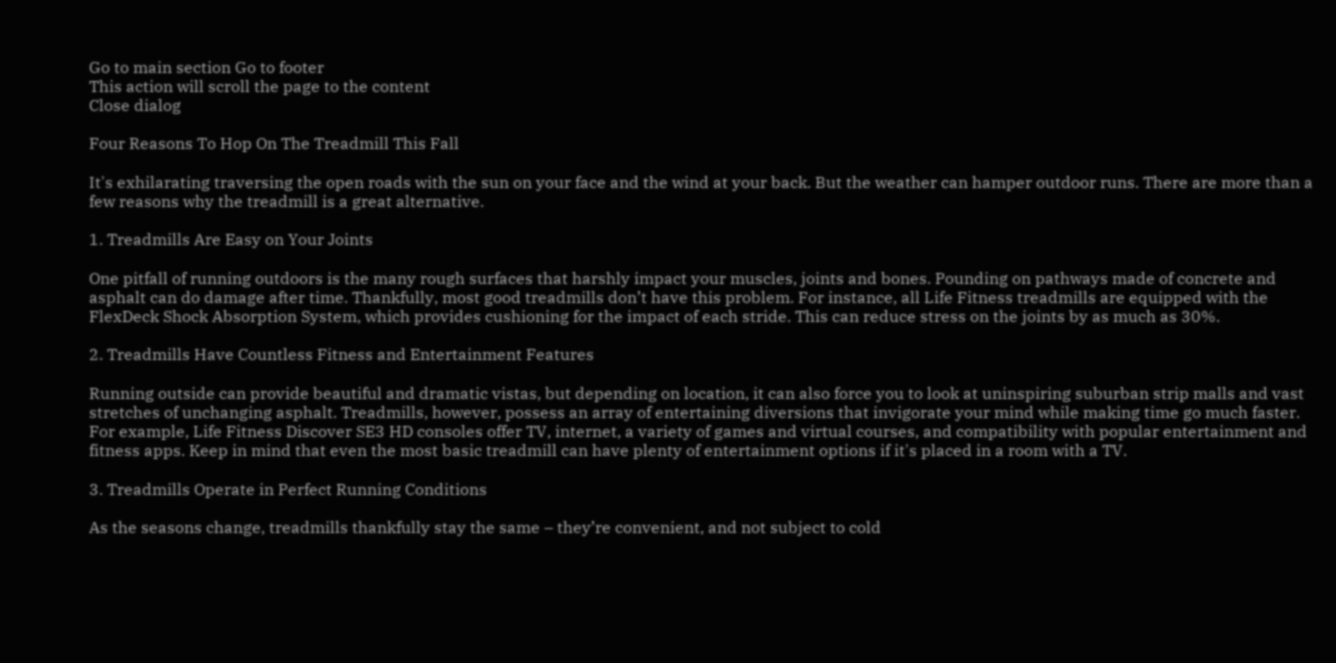Go to main section Go to footer
This action will scroll the page to the content
Close dialog

Four Reasons To Hop On The Treadmill This Fall

It's exhilarating traversing the open roads with the sun on your face and the wind at your back. But the weather can hamper outdoor runs. There are more than a few reasons why the treadmill is a great alternative.

1. Treadmills Are Easy on Your Joints

One pitfall of running outdoors is the many rough surfaces that harshly impact your muscles, joints and bones. Pounding on pathways made of concrete and asphalt can do damage after time. Thankfully, most good treadmills don’t have this problem. For instance, all Life Fitness treadmills are equipped with the FlexDeck Shock Absorption System, which provides cushioning for the impact of each stride. This can reduce stress on the joints by as much as 30%.

2. Treadmills Have Countless Fitness and Entertainment Features

Running outside can provide beautiful and dramatic vistas, but depending on location, it can also force you to look at uninspiring suburban strip malls and vast stretches of unchanging asphalt. Treadmills, however, possess an array of entertaining diversions that invigorate your mind while making time go much faster. For example, Life Fitness Discover SE3 HD consoles offer TV, internet, a variety of games and virtual courses, and compatibility with popular entertainment and fitness apps. Keep in mind that even the most basic treadmill can have plenty of entertainment options if it's placed in a room with a TV.

3. Treadmills Operate in Perfect Running Conditions

As the seasons change, treadmills thankfully stay the same – they’re convenient, and not subject to cold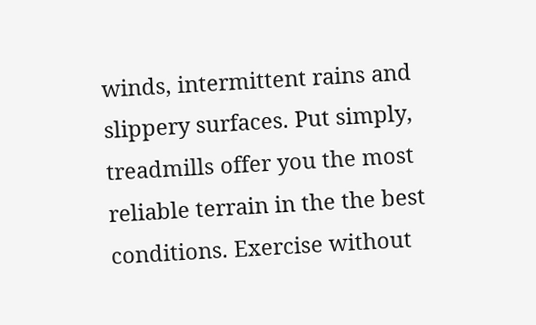winds, intermittent rains and slippery surfaces. Put simply, treadmills offer you the most reliable terrain in the the best conditions. Exercise without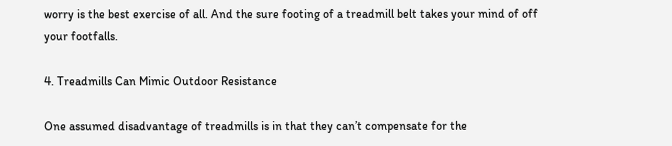worry is the best exercise of all. And the sure footing of a treadmill belt takes your mind of off your footfalls.

4. Treadmills Can Mimic Outdoor Resistance

One assumed disadvantage of treadmills is in that they can’t compensate for the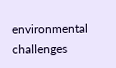environmental challenges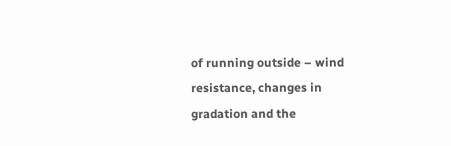of running outside – wind resistance, changes in gradation and the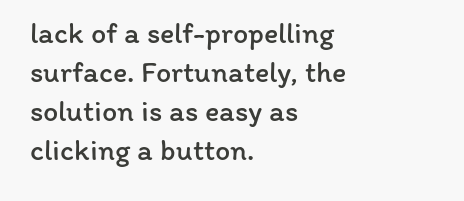lack of a self-propelling surface. Fortunately, the solution is as easy as clicking a button.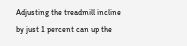Adjusting the treadmill incline by just 1 percent can up the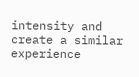intensity and create a similar experience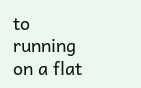to running on a flat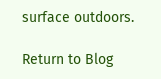surface outdoors.

Return to Blog